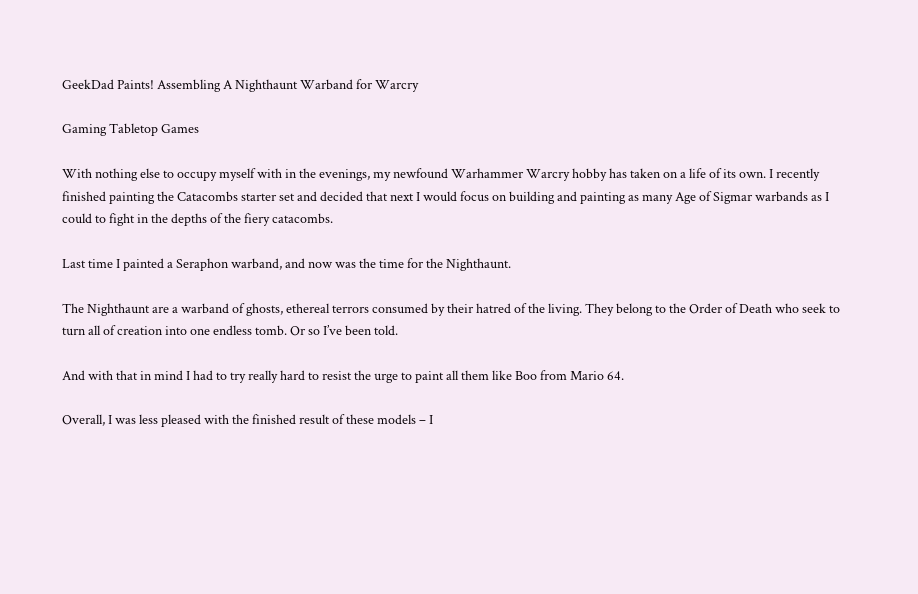GeekDad Paints! Assembling A Nighthaunt Warband for Warcry

Gaming Tabletop Games

With nothing else to occupy myself with in the evenings, my newfound Warhammer Warcry hobby has taken on a life of its own. I recently finished painting the Catacombs starter set and decided that next I would focus on building and painting as many Age of Sigmar warbands as I could to fight in the depths of the fiery catacombs.

Last time I painted a Seraphon warband, and now was the time for the Nighthaunt.

The Nighthaunt are a warband of ghosts, ethereal terrors consumed by their hatred of the living. They belong to the Order of Death who seek to turn all of creation into one endless tomb. Or so I’ve been told.

And with that in mind I had to try really hard to resist the urge to paint all them like Boo from Mario 64.

Overall, I was less pleased with the finished result of these models – I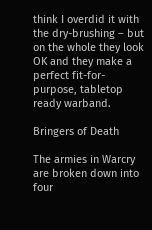think I overdid it with the dry-brushing – but on the whole they look OK and they make a perfect fit-for-purpose, tabletop ready warband.

Bringers of Death

The armies in Warcry are broken down into four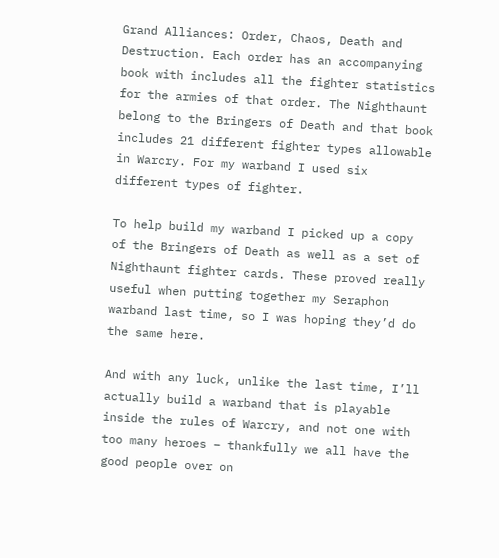Grand Alliances: Order, Chaos, Death and Destruction. Each order has an accompanying book with includes all the fighter statistics for the armies of that order. The Nighthaunt belong to the Bringers of Death and that book includes 21 different fighter types allowable in Warcry. For my warband I used six different types of fighter.

To help build my warband I picked up a copy of the Bringers of Death as well as a set of Nighthaunt fighter cards. These proved really useful when putting together my Seraphon warband last time, so I was hoping they’d do the same here.

And with any luck, unlike the last time, I’ll actually build a warband that is playable inside the rules of Warcry, and not one with too many heroes – thankfully we all have the good people over on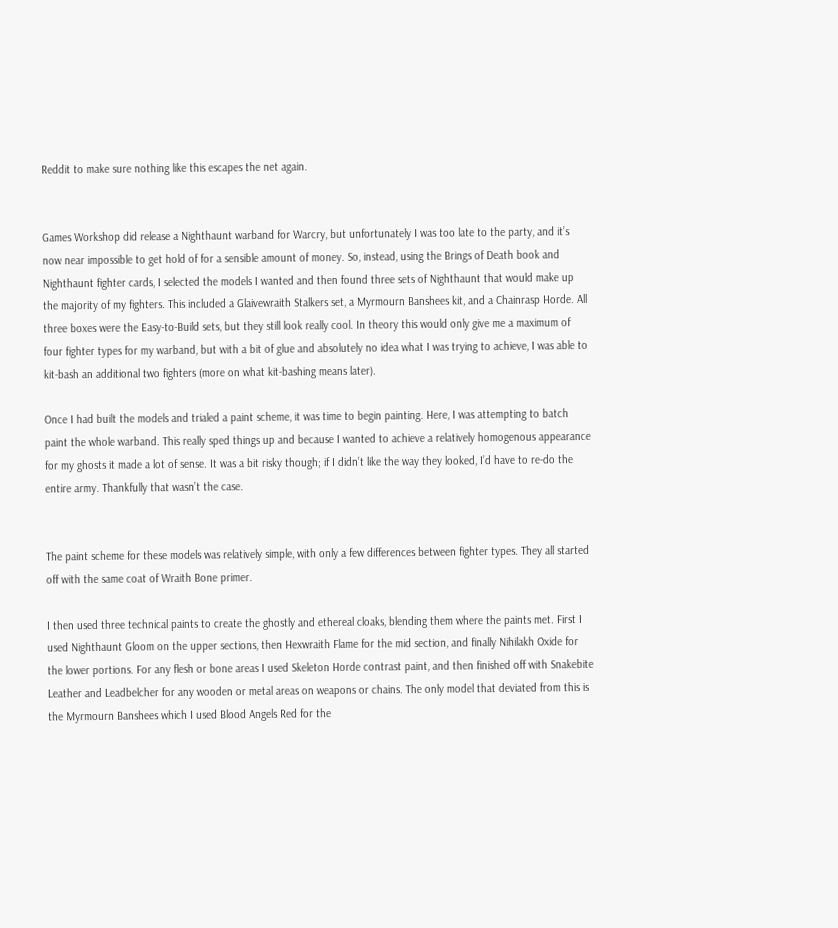Reddit to make sure nothing like this escapes the net again.


Games Workshop did release a Nighthaunt warband for Warcry, but unfortunately I was too late to the party, and it’s now near impossible to get hold of for a sensible amount of money. So, instead, using the Brings of Death book and Nighthaunt fighter cards, I selected the models I wanted and then found three sets of Nighthaunt that would make up the majority of my fighters. This included a Glaivewraith Stalkers set, a Myrmourn Banshees kit, and a Chainrasp Horde. All three boxes were the Easy-to-Build sets, but they still look really cool. In theory this would only give me a maximum of four fighter types for my warband, but with a bit of glue and absolutely no idea what I was trying to achieve, I was able to kit-bash an additional two fighters (more on what kit-bashing means later).

Once I had built the models and trialed a paint scheme, it was time to begin painting. Here, I was attempting to batch paint the whole warband. This really sped things up and because I wanted to achieve a relatively homogenous appearance for my ghosts it made a lot of sense. It was a bit risky though; if I didn’t like the way they looked, I’d have to re-do the entire army. Thankfully that wasn’t the case.


The paint scheme for these models was relatively simple, with only a few differences between fighter types. They all started off with the same coat of Wraith Bone primer.

I then used three technical paints to create the ghostly and ethereal cloaks, blending them where the paints met. First I used Nighthaunt Gloom on the upper sections, then Hexwraith Flame for the mid section, and finally Nihilakh Oxide for the lower portions. For any flesh or bone areas I used Skeleton Horde contrast paint, and then finished off with Snakebite Leather and Leadbelcher for any wooden or metal areas on weapons or chains. The only model that deviated from this is the Myrmourn Banshees which I used Blood Angels Red for the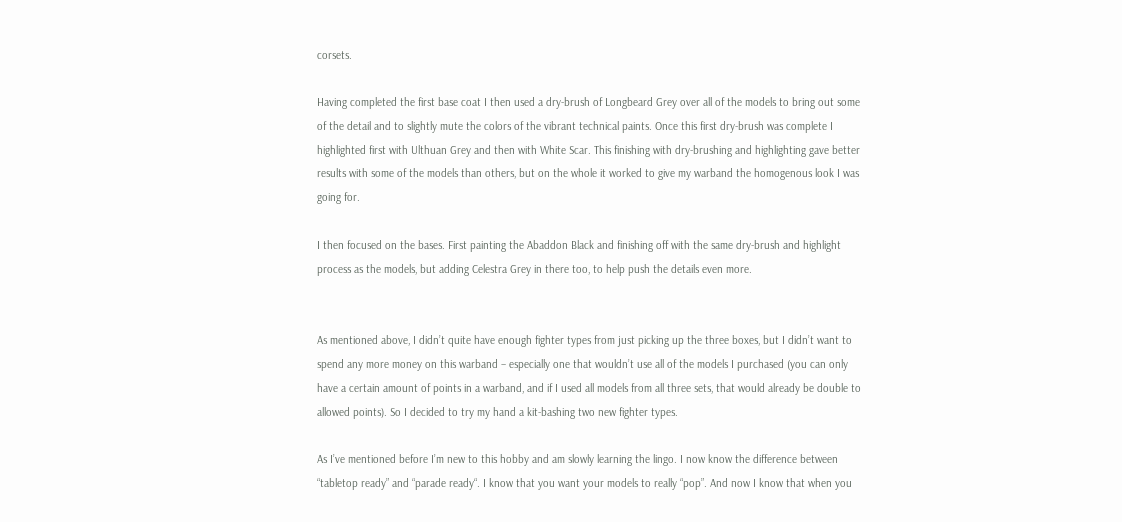corsets.

Having completed the first base coat I then used a dry-brush of Longbeard Grey over all of the models to bring out some of the detail and to slightly mute the colors of the vibrant technical paints. Once this first dry-brush was complete I highlighted first with Ulthuan Grey and then with White Scar. This finishing with dry-brushing and highlighting gave better results with some of the models than others, but on the whole it worked to give my warband the homogenous look I was going for.

I then focused on the bases. First painting the Abaddon Black and finishing off with the same dry-brush and highlight process as the models, but adding Celestra Grey in there too, to help push the details even more.


As mentioned above, I didn’t quite have enough fighter types from just picking up the three boxes, but I didn’t want to spend any more money on this warband – especially one that wouldn’t use all of the models I purchased (you can only have a certain amount of points in a warband, and if I used all models from all three sets, that would already be double to allowed points). So I decided to try my hand a kit-bashing two new fighter types.

As I’ve mentioned before I’m new to this hobby and am slowly learning the lingo. I now know the difference between “tabletop ready” and “parade ready“. I know that you want your models to really “pop”. And now I know that when you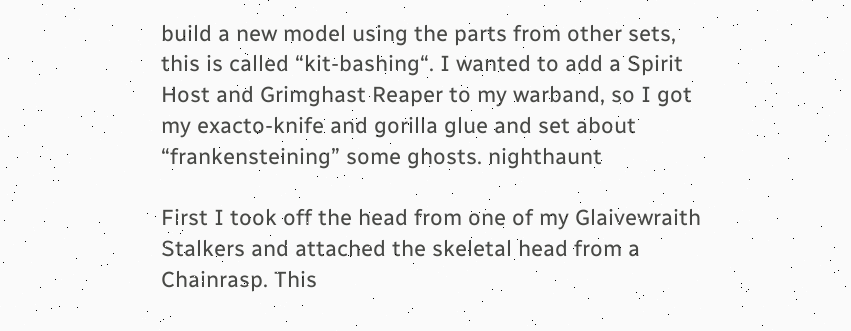build a new model using the parts from other sets, this is called “kit-bashing“. I wanted to add a Spirit Host and Grimghast Reaper to my warband, so I got my exacto-knife and gorilla glue and set about “frankensteining” some ghosts. nighthaunt

First I took off the head from one of my Glaivewraith Stalkers and attached the skeletal head from a Chainrasp. This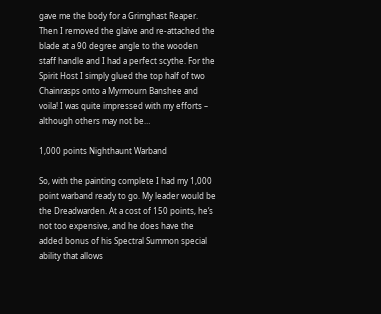gave me the body for a Grimghast Reaper. Then I removed the glaive and re-attached the blade at a 90 degree angle to the wooden staff handle and I had a perfect scythe. For the Spirit Host I simply glued the top half of two Chainrasps onto a Myrmourn Banshee and voila! I was quite impressed with my efforts – although others may not be…

1,000 points Nighthaunt Warband

So, with the painting complete I had my 1,000 point warband ready to go. My leader would be the Dreadwarden. At a cost of 150 points, he’s not too expensive, and he does have the added bonus of his Spectral Summon special ability that allows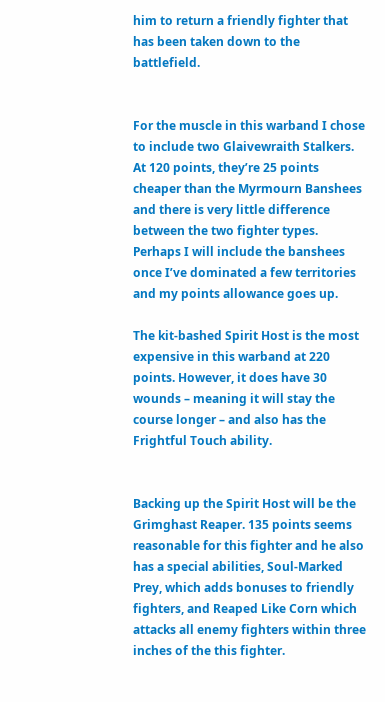him to return a friendly fighter that has been taken down to the battlefield.


For the muscle in this warband I chose to include two Glaivewraith Stalkers. At 120 points, they’re 25 points cheaper than the Myrmourn Banshees and there is very little difference between the two fighter types. Perhaps I will include the banshees once I’ve dominated a few territories and my points allowance goes up.

The kit-bashed Spirit Host is the most expensive in this warband at 220 points. However, it does have 30 wounds – meaning it will stay the course longer – and also has the Frightful Touch ability.


Backing up the Spirit Host will be the Grimghast Reaper. 135 points seems reasonable for this fighter and he also has a special abilities, Soul-Marked Prey, which adds bonuses to friendly fighters, and Reaped Like Corn which attacks all enemy fighters within three inches of the this fighter.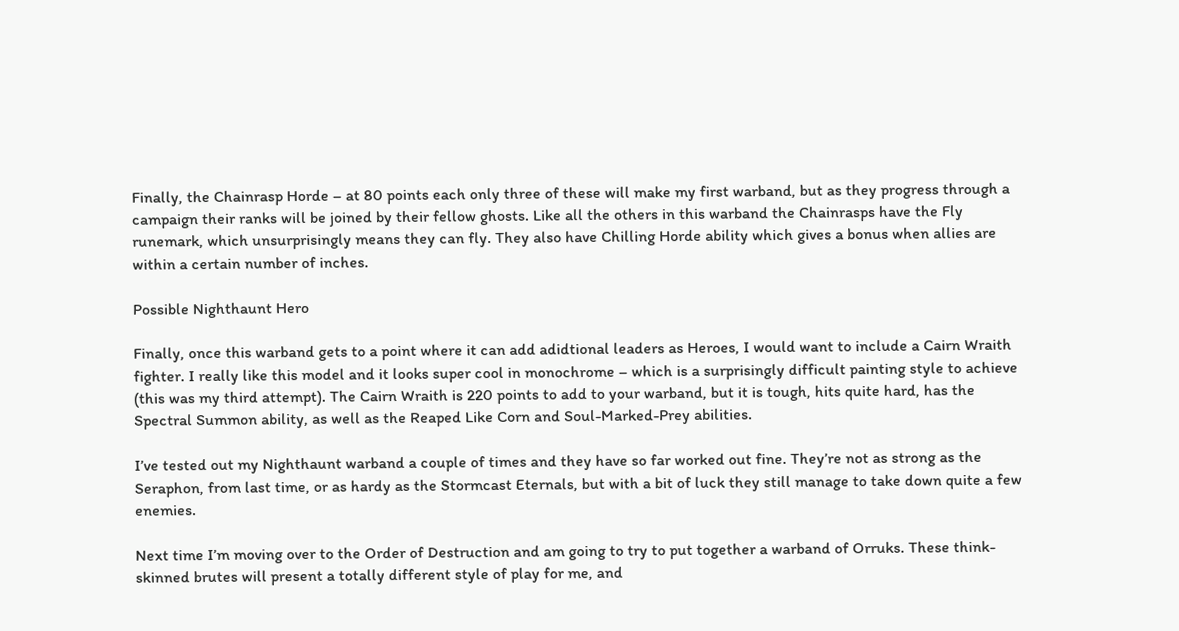Finally, the Chainrasp Horde – at 80 points each only three of these will make my first warband, but as they progress through a campaign their ranks will be joined by their fellow ghosts. Like all the others in this warband the Chainrasps have the Fly runemark, which unsurprisingly means they can fly. They also have Chilling Horde ability which gives a bonus when allies are within a certain number of inches.

Possible Nighthaunt Hero

Finally, once this warband gets to a point where it can add adidtional leaders as Heroes, I would want to include a Cairn Wraith fighter. I really like this model and it looks super cool in monochrome – which is a surprisingly difficult painting style to achieve (this was my third attempt). The Cairn Wraith is 220 points to add to your warband, but it is tough, hits quite hard, has the Spectral Summon ability, as well as the Reaped Like Corn and Soul-Marked-Prey abilities.

I’ve tested out my Nighthaunt warband a couple of times and they have so far worked out fine. They’re not as strong as the Seraphon, from last time, or as hardy as the Stormcast Eternals, but with a bit of luck they still manage to take down quite a few enemies.

Next time I’m moving over to the Order of Destruction and am going to try to put together a warband of Orruks. These think-skinned brutes will present a totally different style of play for me, and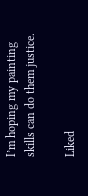I’m hoping my painting skills can do them justice.

Liked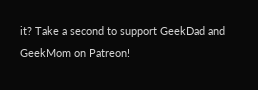it? Take a second to support GeekDad and GeekMom on Patreon!